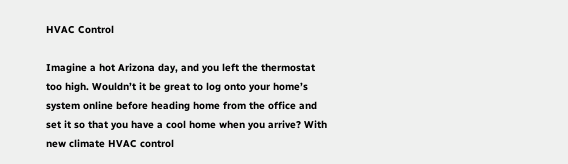HVAC Control

Imagine a hot Arizona day, and you left the thermostat too high. Wouldn’t it be great to log onto your home’s system online before heading home from the office and set it so that you have a cool home when you arrive? With new climate HVAC control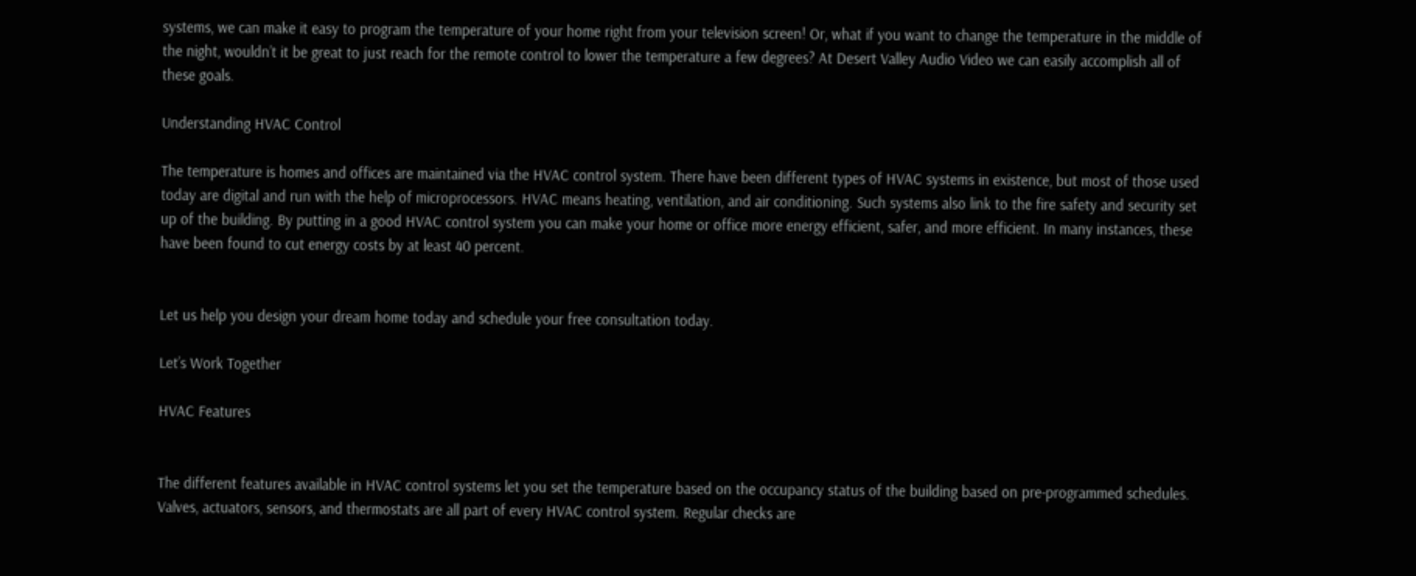systems, we can make it easy to program the temperature of your home right from your television screen! Or, what if you want to change the temperature in the middle of the night, wouldn’t it be great to just reach for the remote control to lower the temperature a few degrees? At Desert Valley Audio Video we can easily accomplish all of these goals.

Understanding HVAC Control

The temperature is homes and offices are maintained via the HVAC control system. There have been different types of HVAC systems in existence, but most of those used today are digital and run with the help of microprocessors. HVAC means heating, ventilation, and air conditioning. Such systems also link to the fire safety and security set up of the building. By putting in a good HVAC control system you can make your home or office more energy efficient, safer, and more efficient. In many instances, these have been found to cut energy costs by at least 40 percent.


Let us help you design your dream home today and schedule your free consultation today.

Let’s Work Together

HVAC Features


The different features available in HVAC control systems let you set the temperature based on the occupancy status of the building based on pre-programmed schedules. Valves, actuators, sensors, and thermostats are all part of every HVAC control system. Regular checks are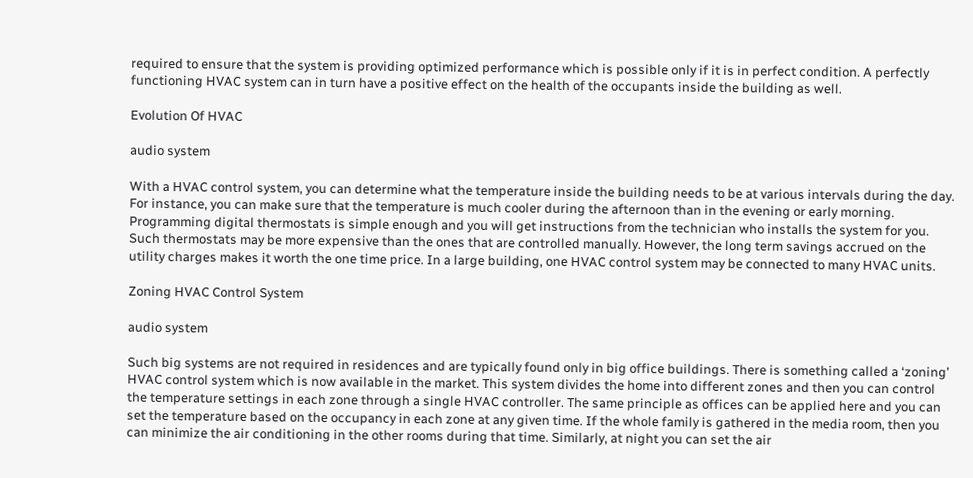required to ensure that the system is providing optimized performance which is possible only if it is in perfect condition. A perfectly functioning HVAC system can in turn have a positive effect on the health of the occupants inside the building as well.

Evolution Of HVAC

audio system

With a HVAC control system, you can determine what the temperature inside the building needs to be at various intervals during the day. For instance, you can make sure that the temperature is much cooler during the afternoon than in the evening or early morning. Programming digital thermostats is simple enough and you will get instructions from the technician who installs the system for you. Such thermostats may be more expensive than the ones that are controlled manually. However, the long term savings accrued on the utility charges makes it worth the one time price. In a large building, one HVAC control system may be connected to many HVAC units.

Zoning HVAC Control System

audio system

Such big systems are not required in residences and are typically found only in big office buildings. There is something called a ‘zoning’ HVAC control system which is now available in the market. This system divides the home into different zones and then you can control the temperature settings in each zone through a single HVAC controller. The same principle as offices can be applied here and you can set the temperature based on the occupancy in each zone at any given time. If the whole family is gathered in the media room, then you can minimize the air conditioning in the other rooms during that time. Similarly, at night you can set the air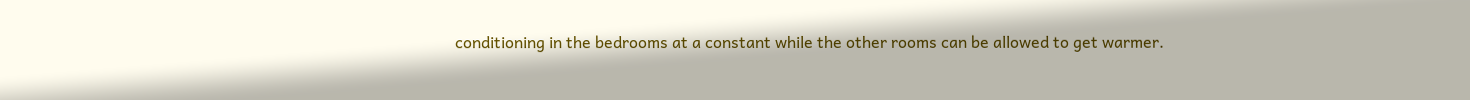conditioning in the bedrooms at a constant while the other rooms can be allowed to get warmer.